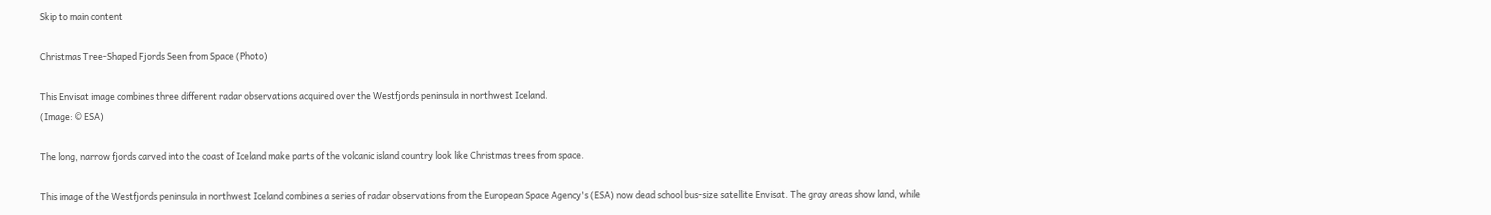Skip to main content

Christmas Tree-Shaped Fjords Seen from Space (Photo)

This Envisat image combines three different radar observations acquired over the Westfjords peninsula in northwest Iceland.
(Image: © ESA)

The long, narrow fjords carved into the coast of Iceland make parts of the volcanic island country look like Christmas trees from space.

This image of the Westfjords peninsula in northwest Iceland combines a series of radar observations from the European Space Agency's (ESA) now dead school bus-size satellite Envisat. The gray areas show land, while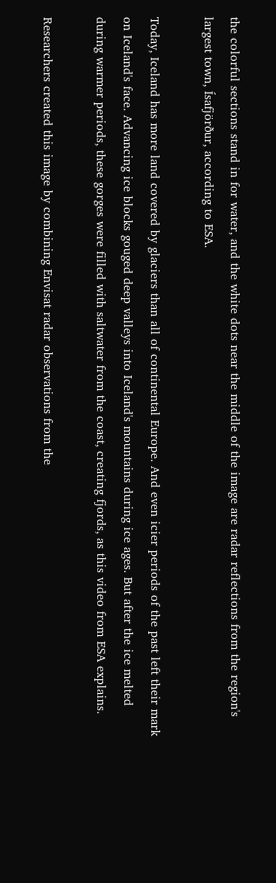the colorful sections stand in for water, and the white dots near the middle of the image are radar reflections from the region's largest town, Ísafjörður, according to ESA.

Today, Iceland has more land covered by glaciers than all of continental Europe. And even icier periods of the past left their mark on Iceland's face. Advancing ice blocks gouged deep valleys into Iceland's mountains during ice ages. But after the ice melted during warmer periods, these gorges were filled with saltwater from the coast, creating fjords, as this video from ESA explains.

Researchers created this image by combining Envisat radar observations from the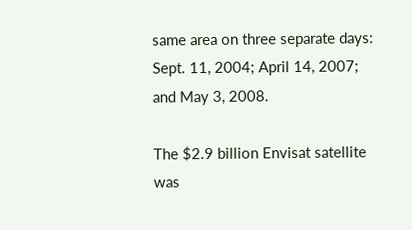same area on three separate days: Sept. 11, 2004; April 14, 2007; and May 3, 2008.

The $2.9 billion Envisat satellite was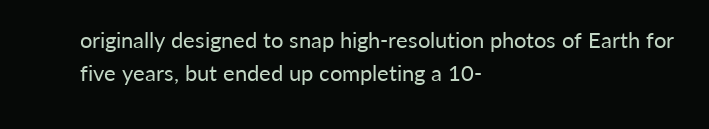originally designed to snap high-resolution photos of Earth for five years, but ended up completing a 10-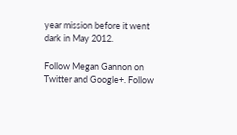year mission before it went dark in May 2012.

Follow Megan Gannon on Twitter and Google+. Follow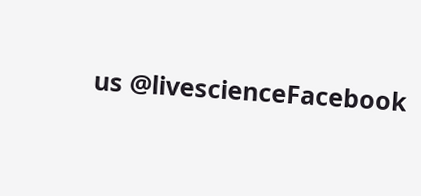us @livescienceFacebook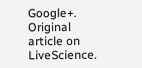Google+. Original article on LiveScience.